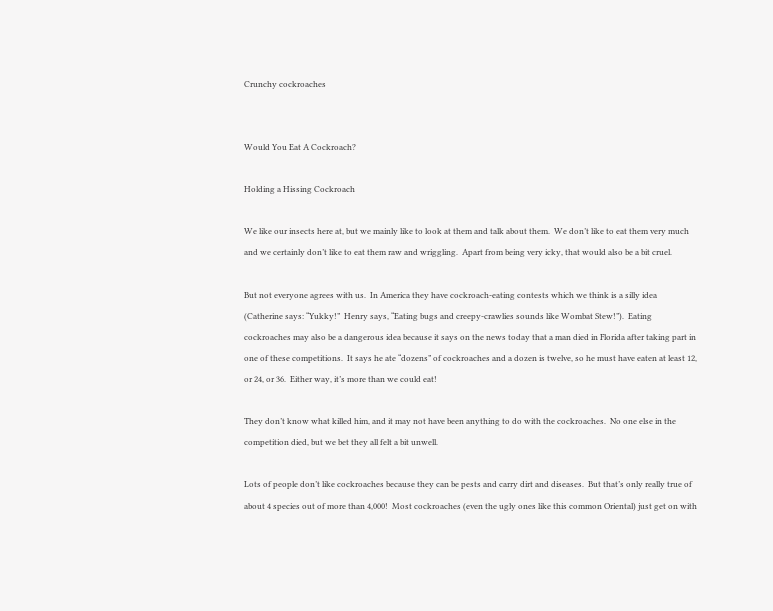Crunchy cockroaches


Would You Eat A Cockroach?

Holding a Hissing Cockroach

We like our insects here at, but we mainly like to look at them and talk about them.  We don’t like to eat them very much and we certainly don’t like to eat them raw and wriggling.  Apart from being very icky, that would also be a bit cruel.

But not everyone agrees with us.  In America they have cockroach-eating contests which we think is a silly idea (Catherine says: “Yukky!”  Henry says, “Eating bugs and creepy-crawlies sounds like Wombat Stew!”).  Eating cockroaches may also be a dangerous idea because it says on the news today that a man died in Florida after taking part in one of these competitions.  It says he ate “dozens” of cockroaches and a dozen is twelve, so he must have eaten at least 12, or 24, or 36.  Either way, it’s more than we could eat!

They don’t know what killed him, and it may not have been anything to do with the cockroaches.  No one else in the competition died, but we bet they all felt a bit unwell.

Lots of people don’t like cockroaches because they can be pests and carry dirt and diseases.  But that’s only really true of about 4 species out of more than 4,000!  Most cockroaches (even the ugly ones like this common Oriental) just get on with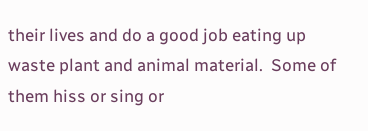their lives and do a good job eating up waste plant and animal material.  Some of them hiss or sing or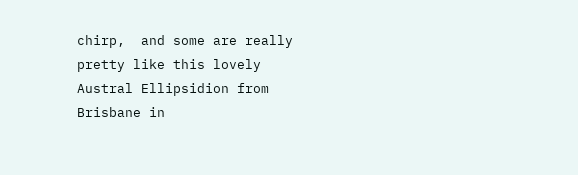chirp,  and some are really pretty like this lovely Austral Ellipsidion from Brisbane in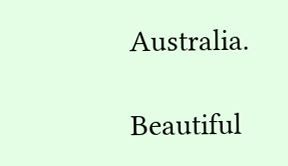Australia.

Beautiful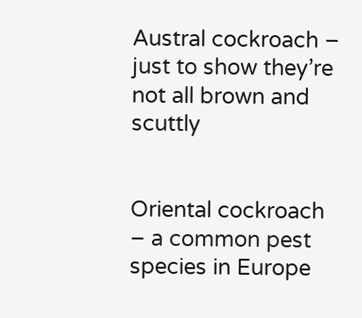Austral cockroach – just to show they’re not all brown and scuttly


Oriental cockroach – a common pest species in Europe